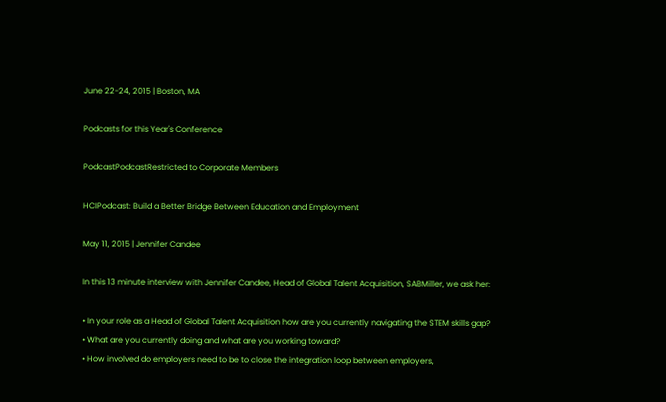June 22-24, 2015 | Boston, MA

Podcasts for this Year's Conference

PodcastPodcastRestricted to Corporate Members

HCIPodcast: Build a Better Bridge Between Education and Employment

May 11, 2015 | Jennifer Candee

In this 13 minute interview with Jennifer Candee, Head of Global Talent Acquisition, SABMiller, we ask her:

• In your role as a Head of Global Talent Acquisition how are you currently navigating the STEM skills gap?
• What are you currently doing and what are you working toward?
• How involved do employers need to be to close the integration loop between employers,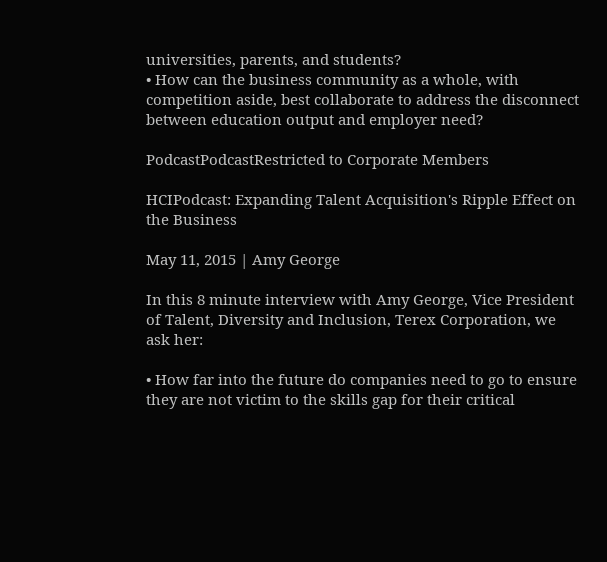universities, parents, and students?
• How can the business community as a whole, with competition aside, best collaborate to address the disconnect between education output and employer need?

PodcastPodcastRestricted to Corporate Members

HCIPodcast: Expanding Talent Acquisition's Ripple Effect on the Business

May 11, 2015 | Amy George

In this 8 minute interview with Amy George, Vice President of Talent, Diversity and Inclusion, Terex Corporation, we ask her:

• How far into the future do companies need to go to ensure they are not victim to the skills gap for their critical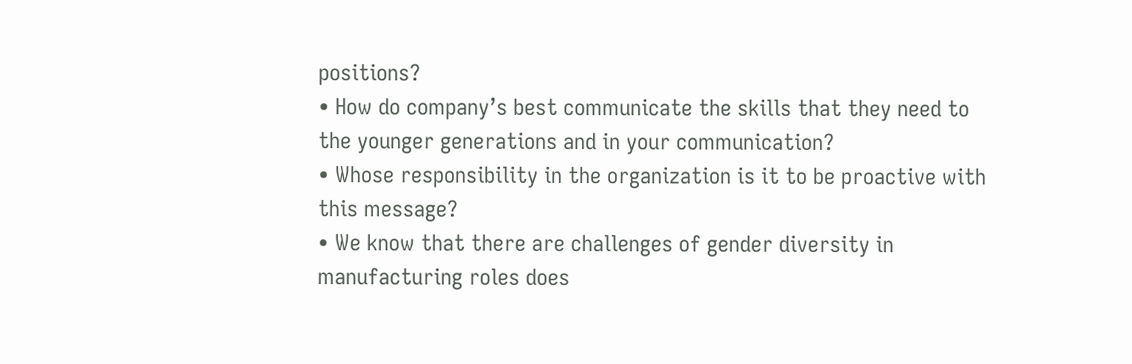positions?
• How do company’s best communicate the skills that they need to the younger generations and in your communication?
• Whose responsibility in the organization is it to be proactive with this message?
• We know that there are challenges of gender diversity in manufacturing roles does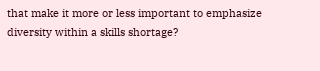that make it more or less important to emphasize diversity within a skills shortage?